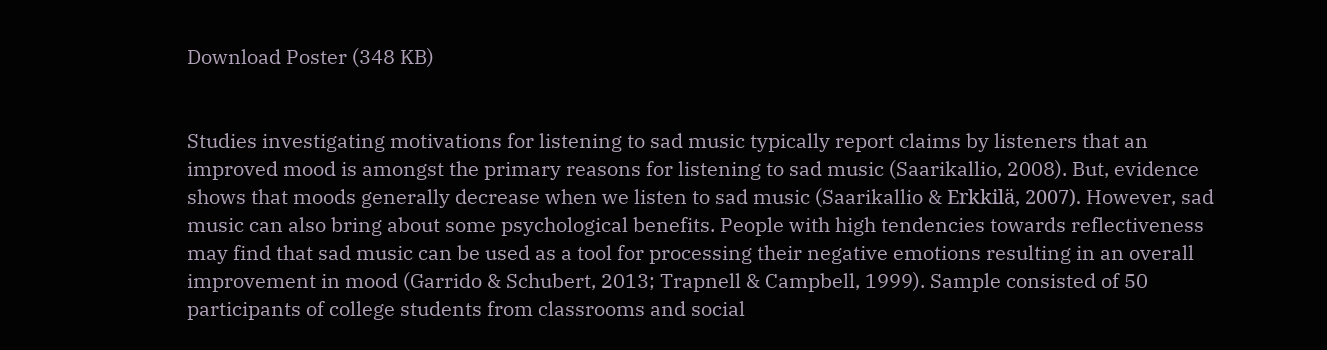Download Poster (348 KB)


Studies investigating motivations for listening to sad music typically report claims by listeners that an improved mood is amongst the primary reasons for listening to sad music (Saarikallio, 2008). But, evidence shows that moods generally decrease when we listen to sad music (Saarikallio & Erkkilä, 2007). However, sad music can also bring about some psychological benefits. People with high tendencies towards reflectiveness may find that sad music can be used as a tool for processing their negative emotions resulting in an overall improvement in mood (Garrido & Schubert, 2013; Trapnell & Campbell, 1999). Sample consisted of 50 participants of college students from classrooms and social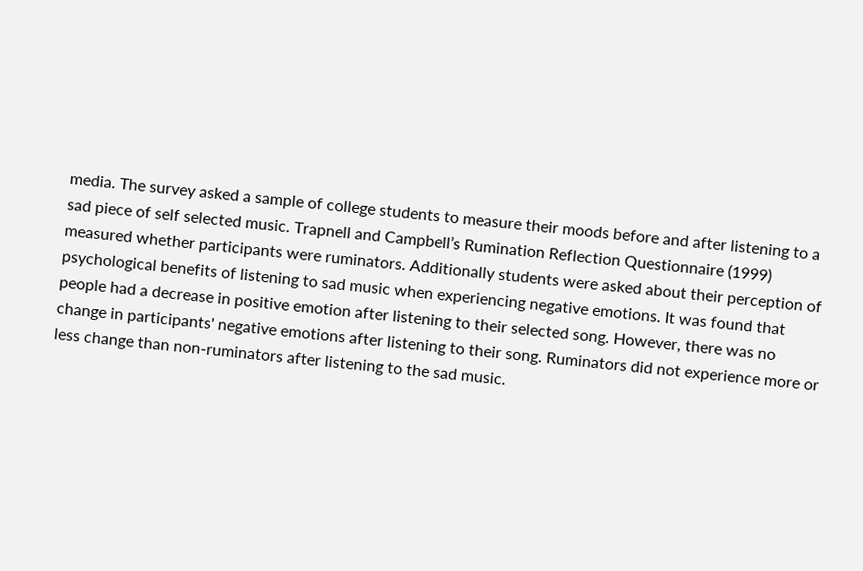media. The survey asked a sample of college students to measure their moods before and after listening to a sad piece of self selected music. Trapnell and Campbell’s Rumination Reflection Questionnaire (1999) measured whether participants were ruminators. Additionally students were asked about their perception of psychological benefits of listening to sad music when experiencing negative emotions. It was found that people had a decrease in positive emotion after listening to their selected song. However, there was no change in participants' negative emotions after listening to their song. Ruminators did not experience more or less change than non-ruminators after listening to the sad music.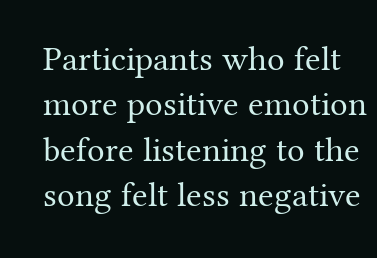Participants who felt more positive emotion before listening to the song felt less negative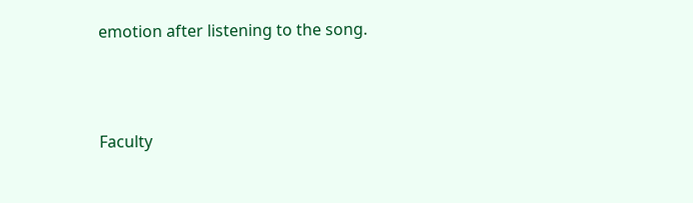emotion after listening to the song.



Faculty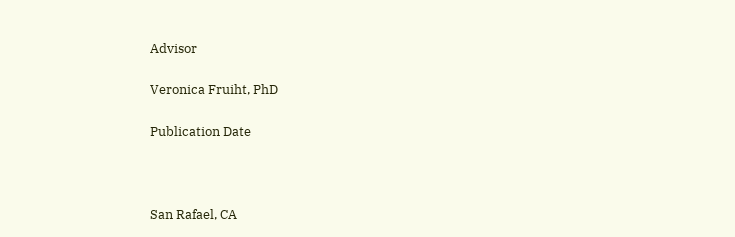Advisor

Veronica Fruiht, PhD

Publication Date



San Rafael, CA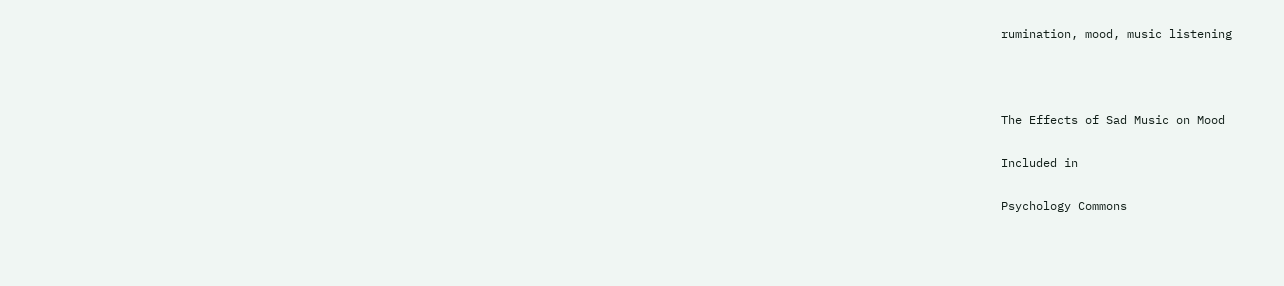rumination, mood, music listening



The Effects of Sad Music on Mood

Included in

Psychology Commons